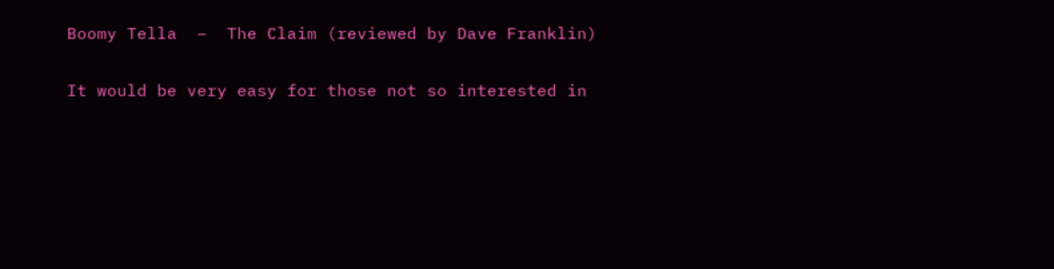Boomy Tella  –  The Claim (reviewed by Dave Franklin)

It would be very easy for those not so interested in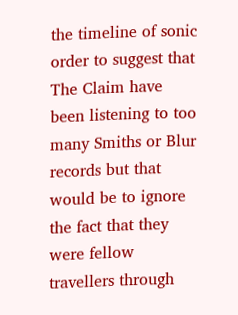the timeline of sonic order to suggest that The Claim have been listening to too many Smiths or Blur records but that would be to ignore the fact that they were fellow travellers through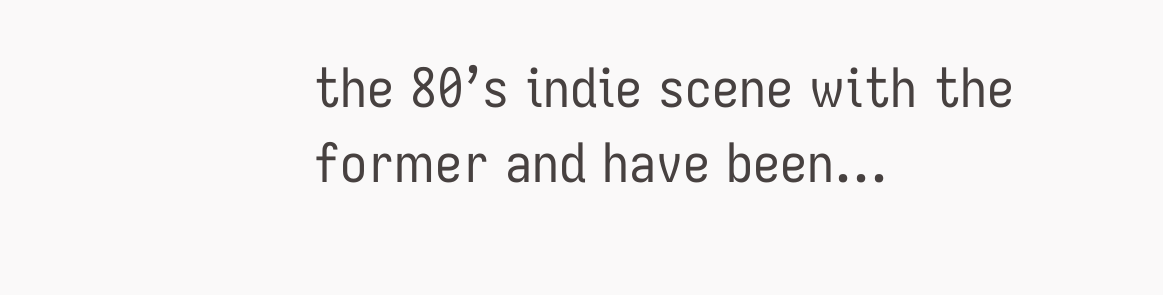the 80’s indie scene with the former and have been...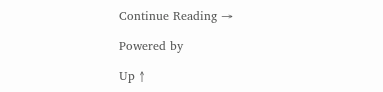Continue Reading →

Powered by

Up ↑